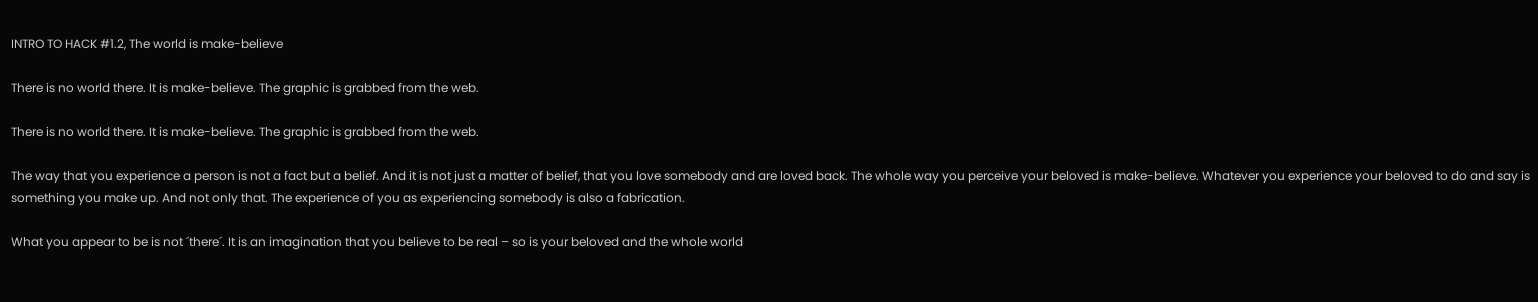INTRO TO HACK #1.2, The world is make-believe

There is no world there. It is make-believe. The graphic is grabbed from the web.

There is no world there. It is make-believe. The graphic is grabbed from the web.

The way that you experience a person is not a fact but a belief. And it is not just a matter of belief, that you love somebody and are loved back. The whole way you perceive your beloved is make-believe. Whatever you experience your beloved to do and say is something you make up. And not only that. The experience of you as experiencing somebody is also a fabrication.

What you appear to be is not ´there´. It is an imagination that you believe to be real – so is your beloved and the whole world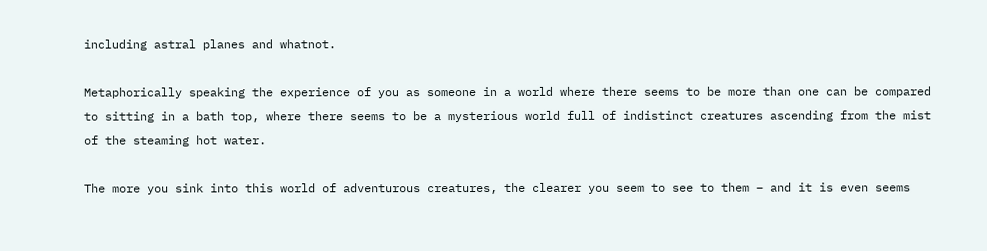including astral planes and whatnot.

Metaphorically speaking the experience of you as someone in a world where there seems to be more than one can be compared to sitting in a bath top, where there seems to be a mysterious world full of indistinct creatures ascending from the mist of the steaming hot water.

The more you sink into this world of adventurous creatures, the clearer you seem to see to them – and it is even seems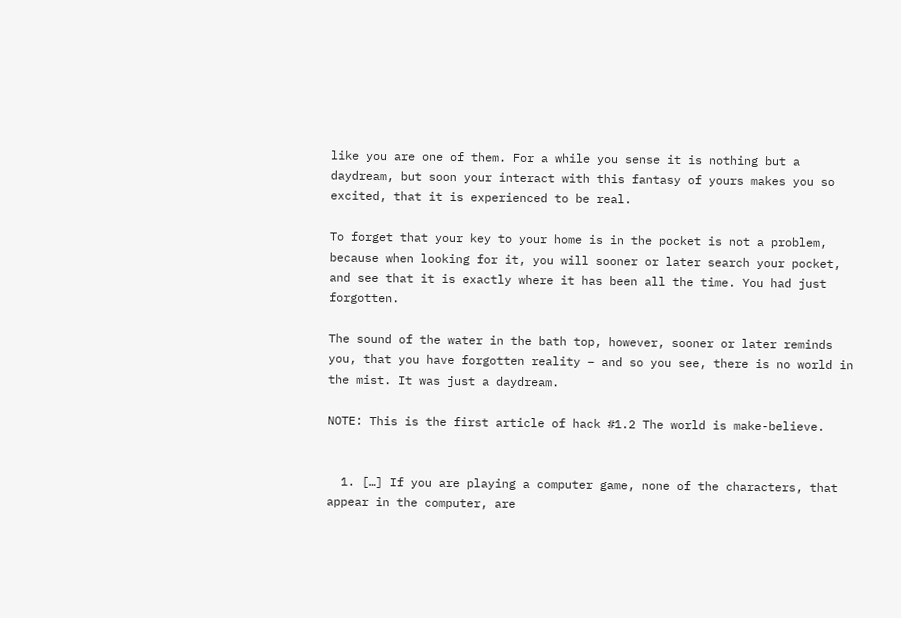like you are one of them. For a while you sense it is nothing but a daydream, but soon your interact with this fantasy of yours makes you so excited, that it is experienced to be real.

To forget that your key to your home is in the pocket is not a problem, because when looking for it, you will sooner or later search your pocket, and see that it is exactly where it has been all the time. You had just forgotten.

The sound of the water in the bath top, however, sooner or later reminds you, that you have forgotten reality – and so you see, there is no world in the mist. It was just a daydream.

NOTE: This is the first article of hack #1.2 The world is make-believe.


  1. […] If you are playing a computer game, none of the characters, that appear in the computer, are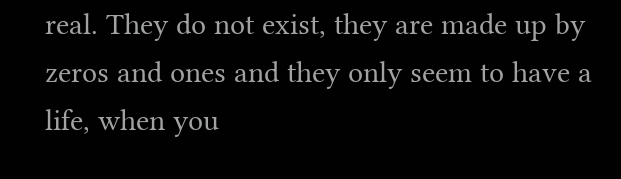real. They do not exist, they are made up by zeros and ones and they only seem to have a life, when you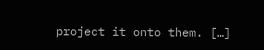project it onto them. […]